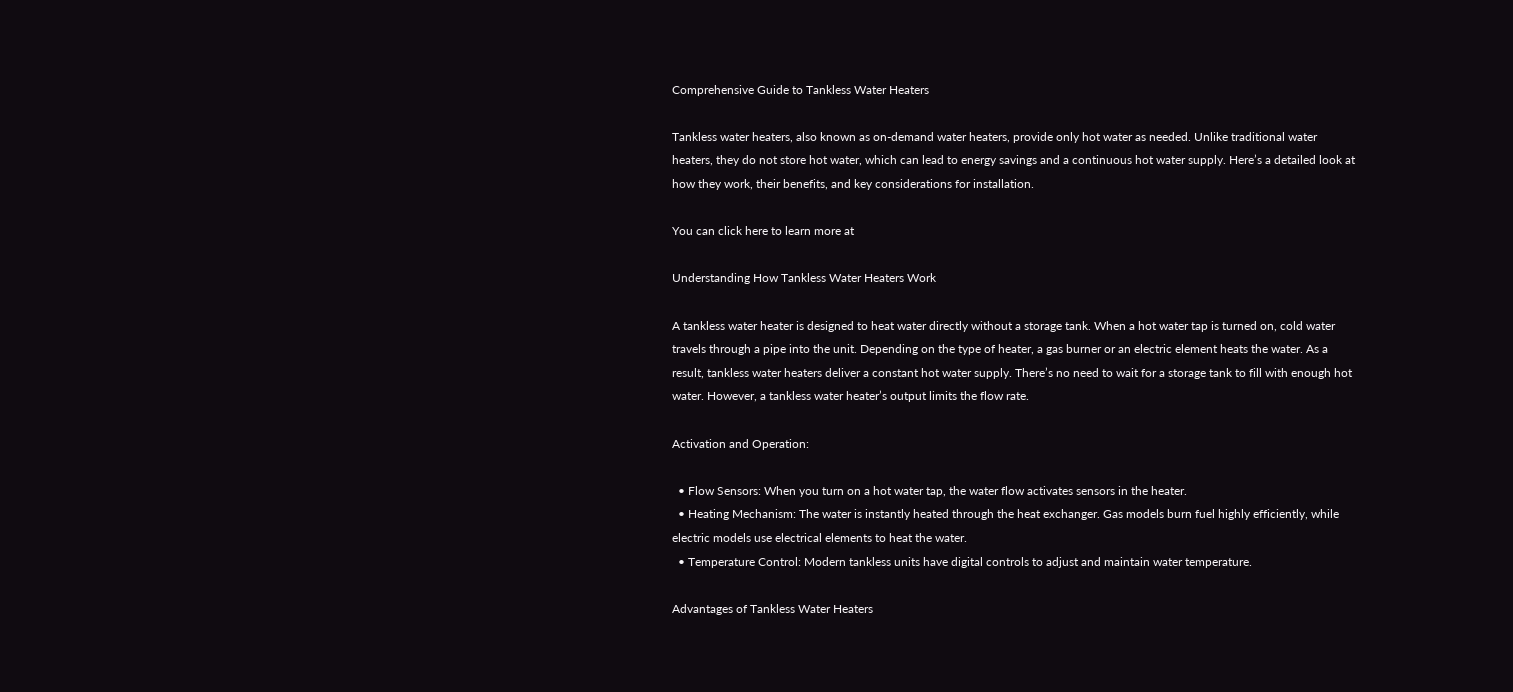Comprehensive Guide to Tankless Water Heaters

Tankless water heaters, also known as on-demand water heaters, provide only hot water as needed. Unlike traditional water heaters, they do not store hot water, which can lead to energy savings and a continuous hot water supply. Here’s a detailed look at how they work, their benefits, and key considerations for installation.

You can click here to learn more at

Understanding How Tankless Water Heaters Work

A tankless water heater is designed to heat water directly without a storage tank. When a hot water tap is turned on, cold water travels through a pipe into the unit. Depending on the type of heater, a gas burner or an electric element heats the water. As a result, tankless water heaters deliver a constant hot water supply. There’s no need to wait for a storage tank to fill with enough hot water. However, a tankless water heater’s output limits the flow rate.

Activation and Operation:

  • Flow Sensors: When you turn on a hot water tap, the water flow activates sensors in the heater.
  • Heating Mechanism: The water is instantly heated through the heat exchanger. Gas models burn fuel highly efficiently, while electric models use electrical elements to heat the water.
  • Temperature Control: Modern tankless units have digital controls to adjust and maintain water temperature.

Advantages of Tankless Water Heaters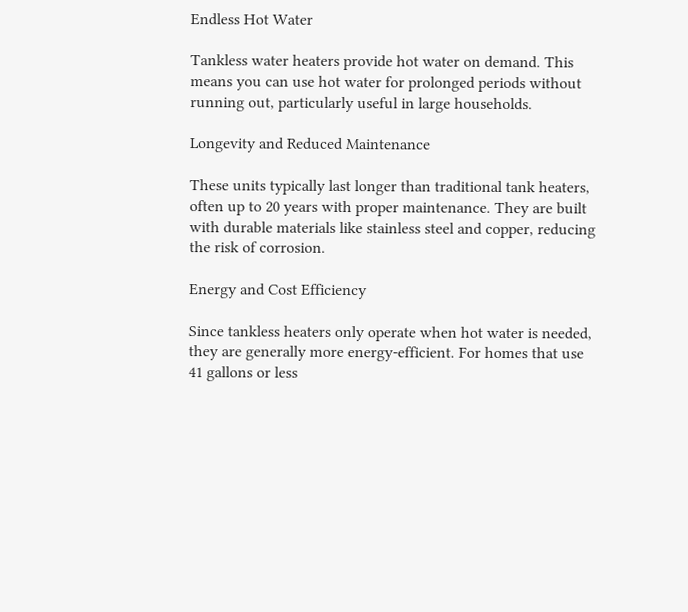Endless Hot Water

Tankless water heaters provide hot water on demand. This means you can use hot water for prolonged periods without running out, particularly useful in large households.

Longevity and Reduced Maintenance

These units typically last longer than traditional tank heaters, often up to 20 years with proper maintenance. They are built with durable materials like stainless steel and copper, reducing the risk of corrosion.

Energy and Cost Efficiency

Since tankless heaters only operate when hot water is needed, they are generally more energy-efficient. For homes that use 41 gallons or less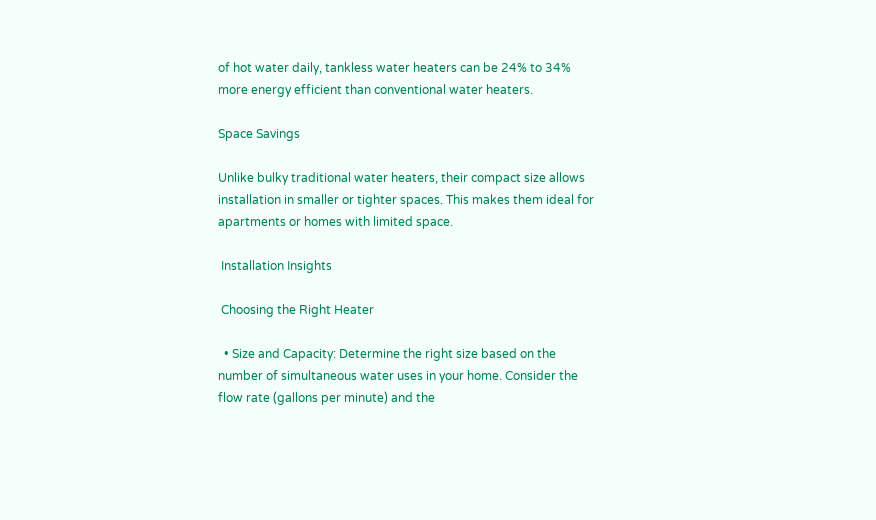of hot water daily, tankless water heaters can be 24% to 34% more energy efficient than conventional water heaters.

Space Savings

Unlike bulky traditional water heaters, their compact size allows installation in smaller or tighter spaces. This makes them ideal for apartments or homes with limited space.

 Installation Insights

 Choosing the Right Heater

  • Size and Capacity: Determine the right size based on the number of simultaneous water uses in your home. Consider the flow rate (gallons per minute) and the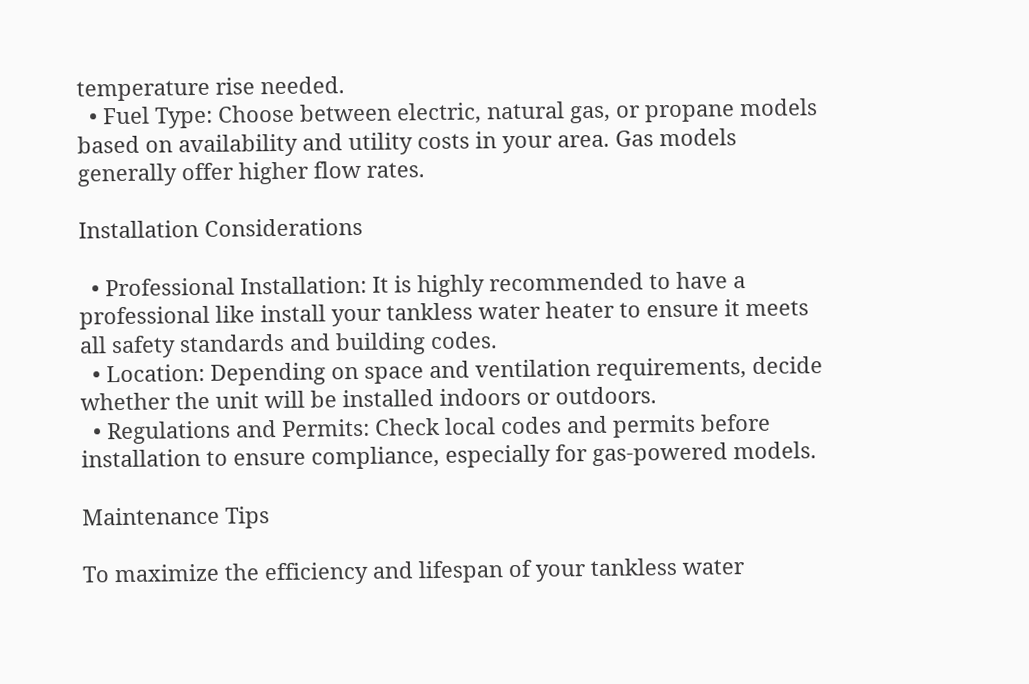temperature rise needed.
  • Fuel Type: Choose between electric, natural gas, or propane models based on availability and utility costs in your area. Gas models generally offer higher flow rates.

Installation Considerations

  • Professional Installation: It is highly recommended to have a professional like install your tankless water heater to ensure it meets all safety standards and building codes.
  • Location: Depending on space and ventilation requirements, decide whether the unit will be installed indoors or outdoors.
  • Regulations and Permits: Check local codes and permits before installation to ensure compliance, especially for gas-powered models.

Maintenance Tips

To maximize the efficiency and lifespan of your tankless water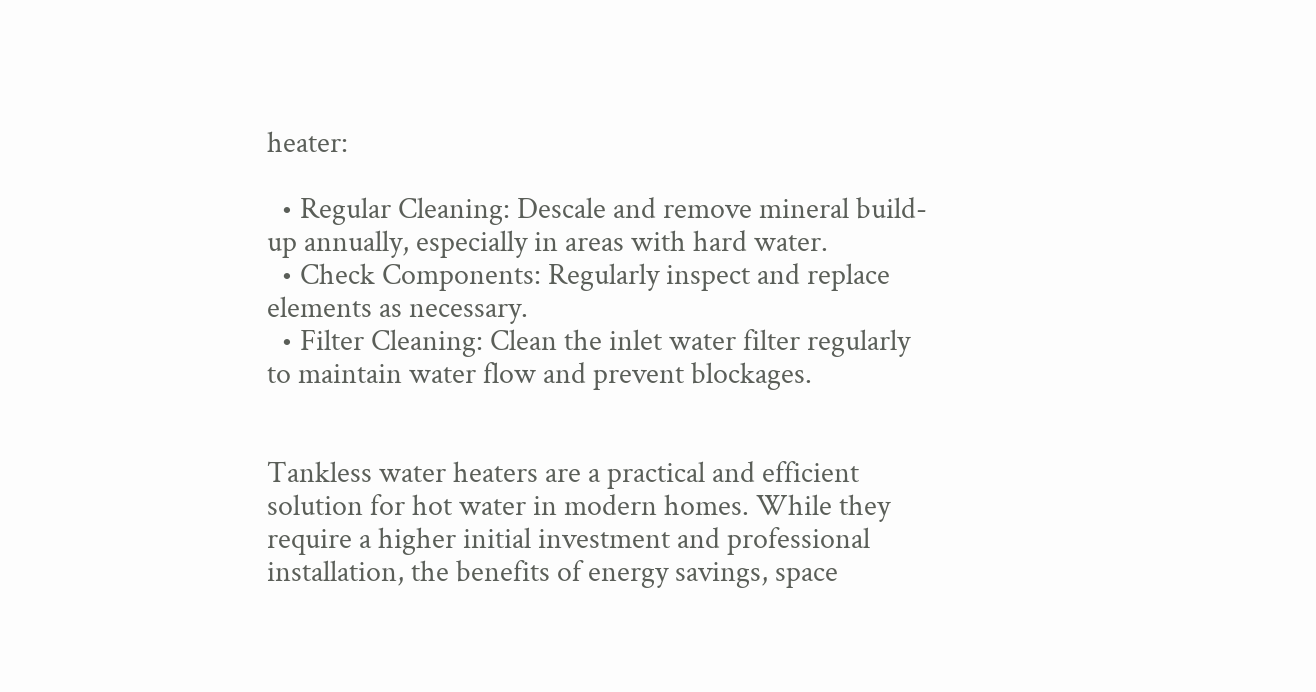heater:

  • Regular Cleaning: Descale and remove mineral build-up annually, especially in areas with hard water.
  • Check Components: Regularly inspect and replace elements as necessary.
  • Filter Cleaning: Clean the inlet water filter regularly to maintain water flow and prevent blockages.


Tankless water heaters are a practical and efficient solution for hot water in modern homes. While they require a higher initial investment and professional installation, the benefits of energy savings, space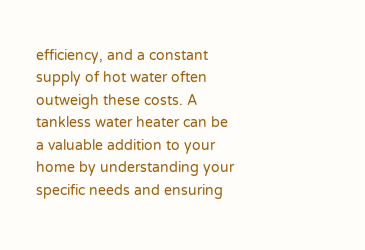efficiency, and a constant supply of hot water often outweigh these costs. A tankless water heater can be a valuable addition to your home by understanding your specific needs and ensuring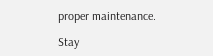proper maintenance.

Stay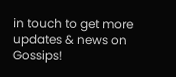in touch to get more updates & news on Gossips!